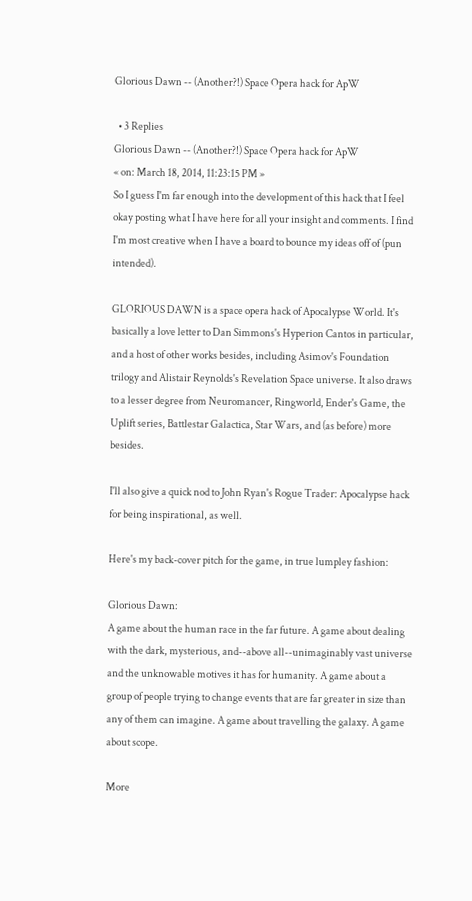Glorious Dawn -- (Another?!) Space Opera hack for ApW

  • 3 Replies
Glorious Dawn -- (Another?!) Space Opera hack for ApW
« on: March 18, 2014, 11:23:15 PM »
So I guess I'm far enough into the development of this hack that I feel okay posting what I have here for all your insight and comments. I find I'm most creative when I have a board to bounce my ideas off of (pun intended).

GLORIOUS DAWN is a space opera hack of Apocalypse World. It's basically a love letter to Dan Simmons's Hyperion Cantos in particular, and a host of other works besides, including Asimov's Foundation trilogy and Alistair Reynolds's Revelation Space universe. It also draws to a lesser degree from Neuromancer, Ringworld, Ender's Game, the Uplift series, Battlestar Galactica, Star Wars, and (as before) more besides.

I'll also give a quick nod to John Ryan's Rogue Trader: Apocalypse hack for being inspirational, as well.

Here's my back-cover pitch for the game, in true lumpley fashion:

Glorious Dawn:
A game about the human race in the far future. A game about dealing with the dark, mysterious, and--above all--unimaginably vast universe and the unknowable motives it has for humanity. A game about a group of people trying to change events that are far greater in size than any of them can imagine. A game about travelling the galaxy. A game about scope.

More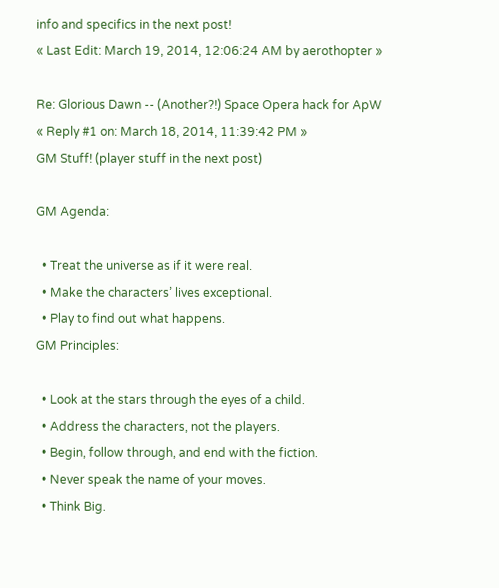info and specifics in the next post!
« Last Edit: March 19, 2014, 12:06:24 AM by aerothopter »

Re: Glorious Dawn -- (Another?!) Space Opera hack for ApW
« Reply #1 on: March 18, 2014, 11:39:42 PM »
GM Stuff! (player stuff in the next post)

GM Agenda:

  • Treat the universe as if it were real.
  • Make the characters’ lives exceptional.
  • Play to find out what happens.
GM Principles:

  • Look at the stars through the eyes of a child.
  • Address the characters, not the players.
  • Begin, follow through, and end with the fiction.
  • Never speak the name of your moves.
  • Think Big.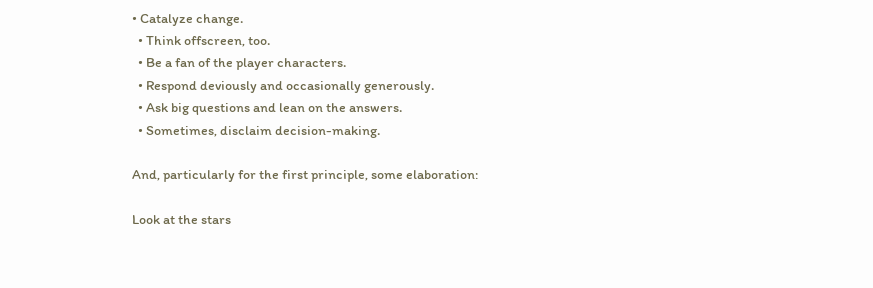• Catalyze change.
  • Think offscreen, too.
  • Be a fan of the player characters.
  • Respond deviously and occasionally generously.
  • Ask big questions and lean on the answers.
  • Sometimes, disclaim decision-making.

And, particularly for the first principle, some elaboration:

Look at the stars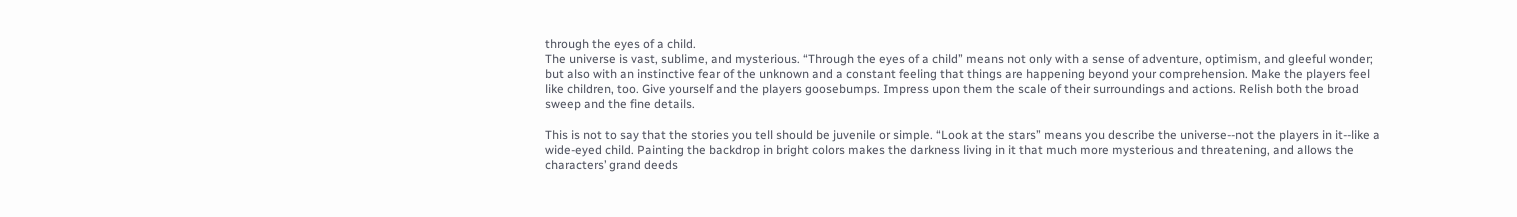through the eyes of a child.
The universe is vast, sublime, and mysterious. “Through the eyes of a child” means not only with a sense of adventure, optimism, and gleeful wonder; but also with an instinctive fear of the unknown and a constant feeling that things are happening beyond your comprehension. Make the players feel like children, too. Give yourself and the players goosebumps. Impress upon them the scale of their surroundings and actions. Relish both the broad sweep and the fine details.

This is not to say that the stories you tell should be juvenile or simple. “Look at the stars” means you describe the universe--not the players in it--like a wide-eyed child. Painting the backdrop in bright colors makes the darkness living in it that much more mysterious and threatening, and allows the characters’ grand deeds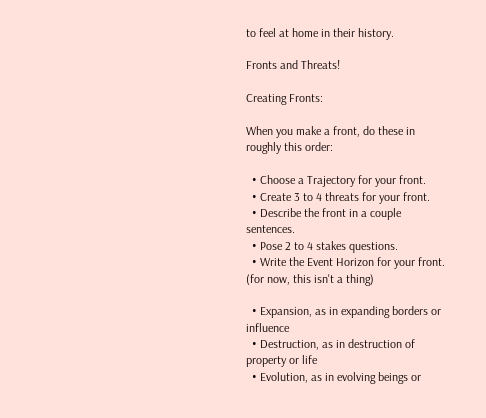to feel at home in their history.

Fronts and Threats!

Creating Fronts:

When you make a front, do these in roughly this order:

  • Choose a Trajectory for your front.
  • Create 3 to 4 threats for your front.
  • Describe the front in a couple sentences.
  • Pose 2 to 4 stakes questions.
  • Write the Event Horizon for your front. (for now, this isn't a thing)

  • Expansion, as in expanding borders or influence
  • Destruction, as in destruction of property or life
  • Evolution, as in evolving beings or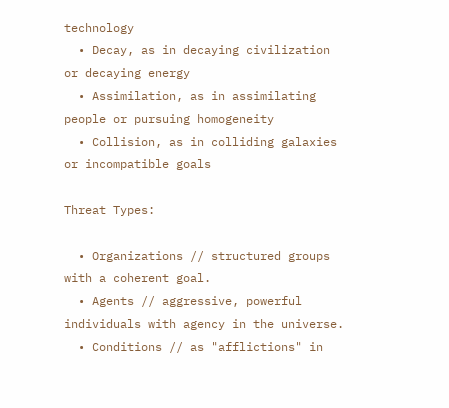technology
  • Decay, as in decaying civilization or decaying energy
  • Assimilation, as in assimilating people or pursuing homogeneity
  • Collision, as in colliding galaxies or incompatible goals

Threat Types:

  • Organizations // structured groups with a coherent goal.
  • Agents // aggressive, powerful individuals with agency in the universe.
  • Conditions // as "afflictions" in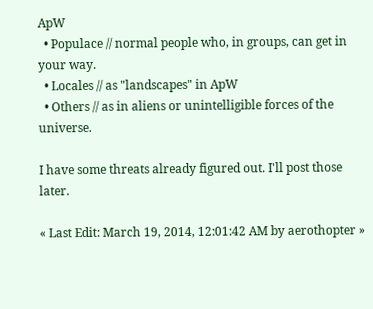ApW
  • Populace // normal people who, in groups, can get in your way.
  • Locales // as "landscapes" in ApW
  • Others // as in aliens or unintelligible forces of the universe.

I have some threats already figured out. I'll post those later.

« Last Edit: March 19, 2014, 12:01:42 AM by aerothopter »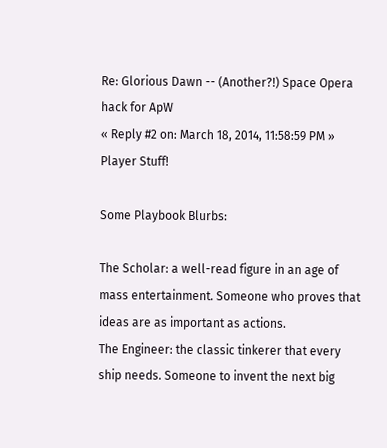Re: Glorious Dawn -- (Another?!) Space Opera hack for ApW
« Reply #2 on: March 18, 2014, 11:58:59 PM »
Player Stuff!

Some Playbook Blurbs:

The Scholar: a well-read figure in an age of mass entertainment. Someone who proves that ideas are as important as actions.
The Engineer: the classic tinkerer that every ship needs. Someone to invent the next big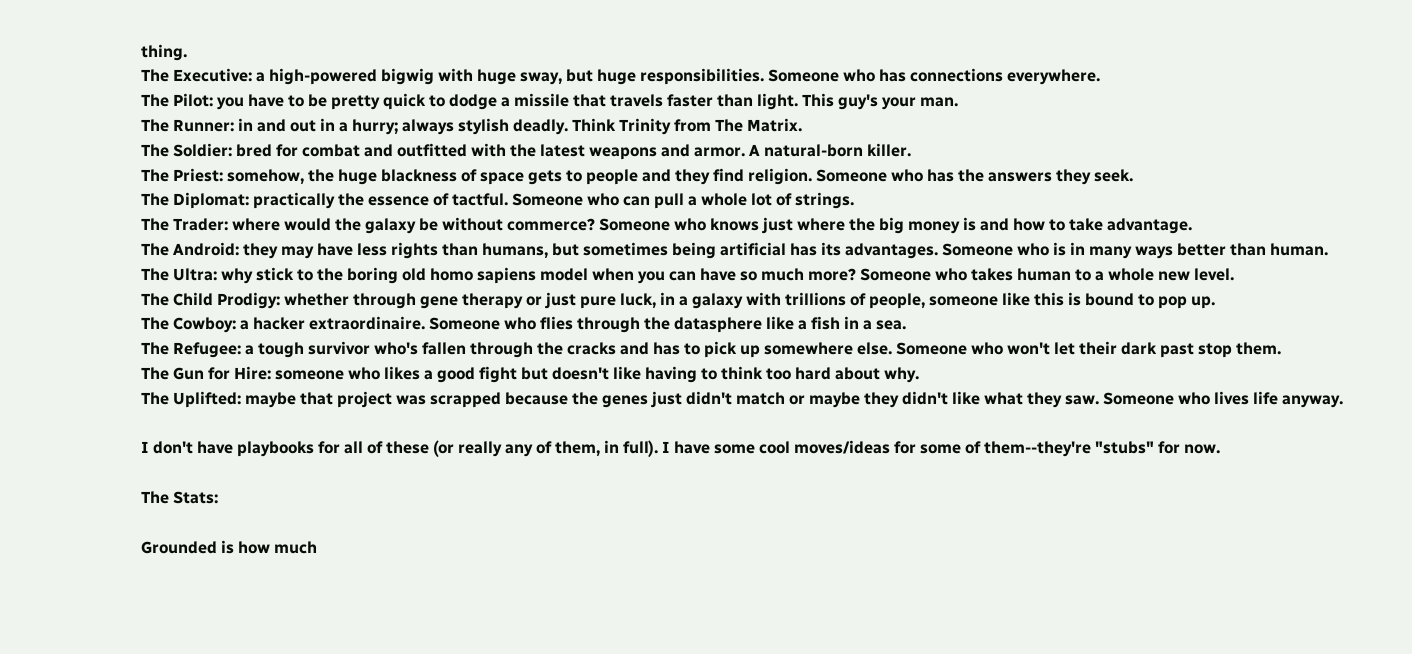thing.
The Executive: a high-powered bigwig with huge sway, but huge responsibilities. Someone who has connections everywhere.
The Pilot: you have to be pretty quick to dodge a missile that travels faster than light. This guy's your man.
The Runner: in and out in a hurry; always stylish deadly. Think Trinity from The Matrix.
The Soldier: bred for combat and outfitted with the latest weapons and armor. A natural-born killer.
The Priest: somehow, the huge blackness of space gets to people and they find religion. Someone who has the answers they seek.
The Diplomat: practically the essence of tactful. Someone who can pull a whole lot of strings.
The Trader: where would the galaxy be without commerce? Someone who knows just where the big money is and how to take advantage.
The Android: they may have less rights than humans, but sometimes being artificial has its advantages. Someone who is in many ways better than human.
The Ultra: why stick to the boring old homo sapiens model when you can have so much more? Someone who takes human to a whole new level.
The Child Prodigy: whether through gene therapy or just pure luck, in a galaxy with trillions of people, someone like this is bound to pop up.
The Cowboy: a hacker extraordinaire. Someone who flies through the datasphere like a fish in a sea.
The Refugee: a tough survivor who's fallen through the cracks and has to pick up somewhere else. Someone who won't let their dark past stop them.
The Gun for Hire: someone who likes a good fight but doesn't like having to think too hard about why.
The Uplifted: maybe that project was scrapped because the genes just didn't match or maybe they didn't like what they saw. Someone who lives life anyway.

I don't have playbooks for all of these (or really any of them, in full). I have some cool moves/ideas for some of them--they're "stubs" for now.

The Stats:

Grounded is how much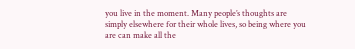you live in the moment. Many people’s thoughts are simply elsewhere for their whole lives, so being where you are can make all the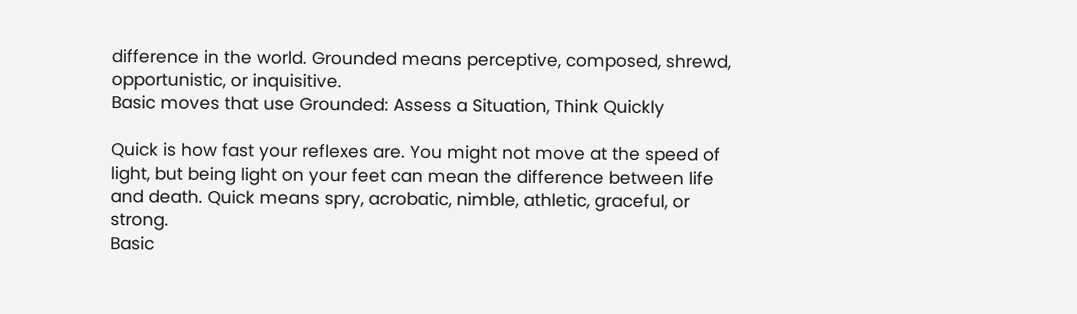difference in the world. Grounded means perceptive, composed, shrewd, opportunistic, or inquisitive.
Basic moves that use Grounded: Assess a Situation, Think Quickly

Quick is how fast your reflexes are. You might not move at the speed of light, but being light on your feet can mean the difference between life and death. Quick means spry, acrobatic, nimble, athletic, graceful, or strong.
Basic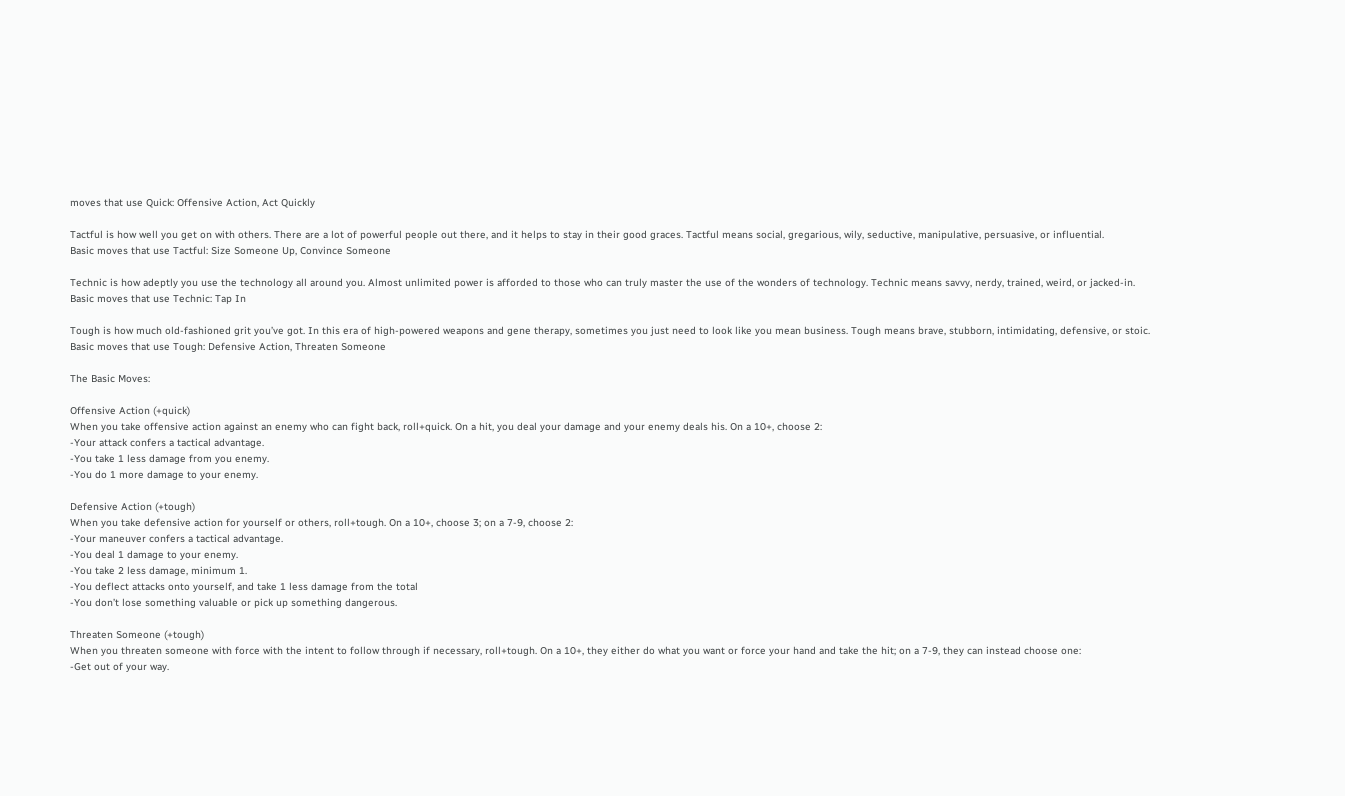moves that use Quick: Offensive Action, Act Quickly

Tactful is how well you get on with others. There are a lot of powerful people out there, and it helps to stay in their good graces. Tactful means social, gregarious, wily, seductive, manipulative, persuasive, or influential.
Basic moves that use Tactful: Size Someone Up, Convince Someone

Technic is how adeptly you use the technology all around you. Almost unlimited power is afforded to those who can truly master the use of the wonders of technology. Technic means savvy, nerdy, trained, weird, or jacked-in.
Basic moves that use Technic: Tap In

Tough is how much old-fashioned grit you’ve got. In this era of high-powered weapons and gene therapy, sometimes you just need to look like you mean business. Tough means brave, stubborn, intimidating, defensive, or stoic.
Basic moves that use Tough: Defensive Action, Threaten Someone

The Basic Moves:

Offensive Action (+quick)
When you take offensive action against an enemy who can fight back, roll+quick. On a hit, you deal your damage and your enemy deals his. On a 10+, choose 2:
-Your attack confers a tactical advantage.
-You take 1 less damage from you enemy.
-You do 1 more damage to your enemy.

Defensive Action (+tough)
When you take defensive action for yourself or others, roll+tough. On a 10+, choose 3; on a 7-9, choose 2:
-Your maneuver confers a tactical advantage.
-You deal 1 damage to your enemy.
-You take 2 less damage, minimum 1.
-You deflect attacks onto yourself, and take 1 less damage from the total
-You don’t lose something valuable or pick up something dangerous.

Threaten Someone (+tough)
When you threaten someone with force with the intent to follow through if necessary, roll+tough. On a 10+, they either do what you want or force your hand and take the hit; on a 7-9, they can instead choose one:
-Get out of your way.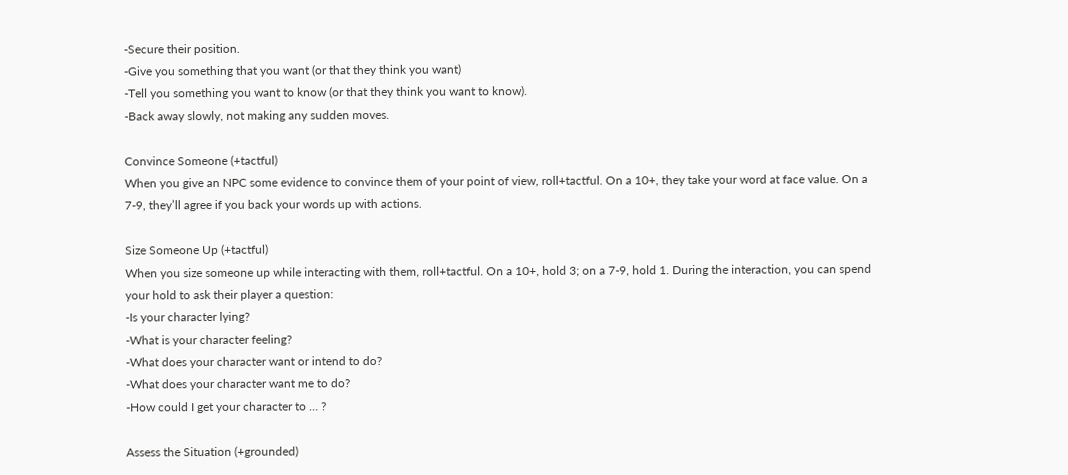-Secure their position.
-Give you something that you want (or that they think you want)
-Tell you something you want to know (or that they think you want to know).
-Back away slowly, not making any sudden moves.

Convince Someone (+tactful)
When you give an NPC some evidence to convince them of your point of view, roll+tactful. On a 10+, they take your word at face value. On a 7-9, they’ll agree if you back your words up with actions.

Size Someone Up (+tactful)
When you size someone up while interacting with them, roll+tactful. On a 10+, hold 3; on a 7-9, hold 1. During the interaction, you can spend your hold to ask their player a question:
-Is your character lying?
-What is your character feeling?
-What does your character want or intend to do?
-What does your character want me to do?
-How could I get your character to … ?

Assess the Situation (+grounded)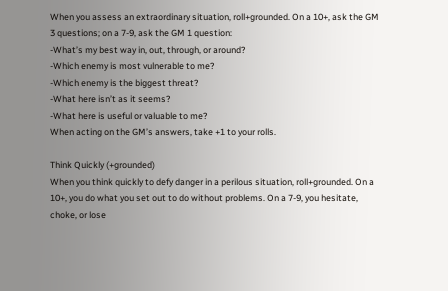When you assess an extraordinary situation, roll+grounded. On a 10+, ask the GM 3 questions; on a 7-9, ask the GM 1 question:
-What’s my best way in, out, through, or around?
-Which enemy is most vulnerable to me?
-Which enemy is the biggest threat?
-What here isn’t as it seems?
-What here is useful or valuable to me?
When acting on the GM’s answers, take +1 to your rolls.

Think Quickly (+grounded)
When you think quickly to defy danger in a perilous situation, roll+grounded. On a 10+, you do what you set out to do without problems. On a 7-9, you hesitate, choke, or lose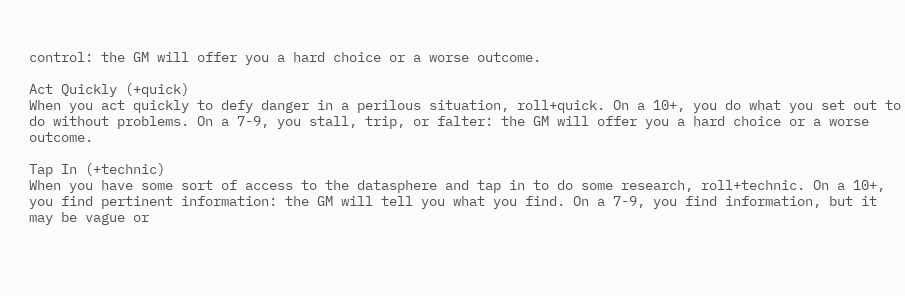control: the GM will offer you a hard choice or a worse outcome.

Act Quickly (+quick)
When you act quickly to defy danger in a perilous situation, roll+quick. On a 10+, you do what you set out to do without problems. On a 7-9, you stall, trip, or falter: the GM will offer you a hard choice or a worse outcome.

Tap In (+technic)
When you have some sort of access to the datasphere and tap in to do some research, roll+technic. On a 10+, you find pertinent information: the GM will tell you what you find. On a 7-9, you find information, but it may be vague or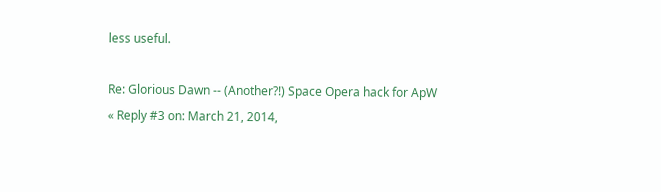less useful.

Re: Glorious Dawn -- (Another?!) Space Opera hack for ApW
« Reply #3 on: March 21, 2014,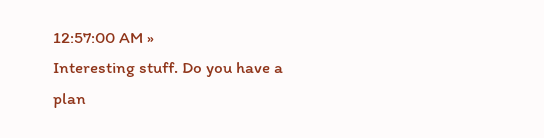12:57:00 AM »
Interesting stuff. Do you have a plan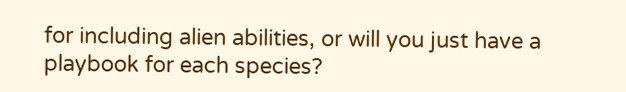for including alien abilities, or will you just have a playbook for each species?